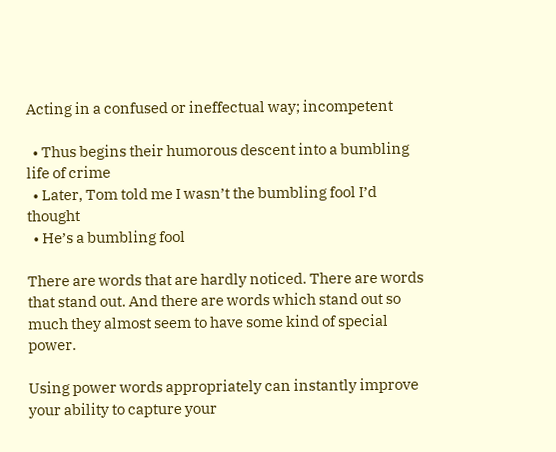Acting in a confused or ineffectual way; incompetent

  • Thus begins their humorous descent into a bumbling life of crime
  • Later, Tom told me I wasn’t the bumbling fool I’d thought
  • He’s a bumbling fool

There are words that are hardly noticed. There are words that stand out. And there are words which stand out so much they almost seem to have some kind of special power.

Using power words appropriately can instantly improve your ability to capture your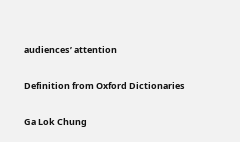audiences’ attention

Definition from Oxford Dictionaries

Ga Lok Chung